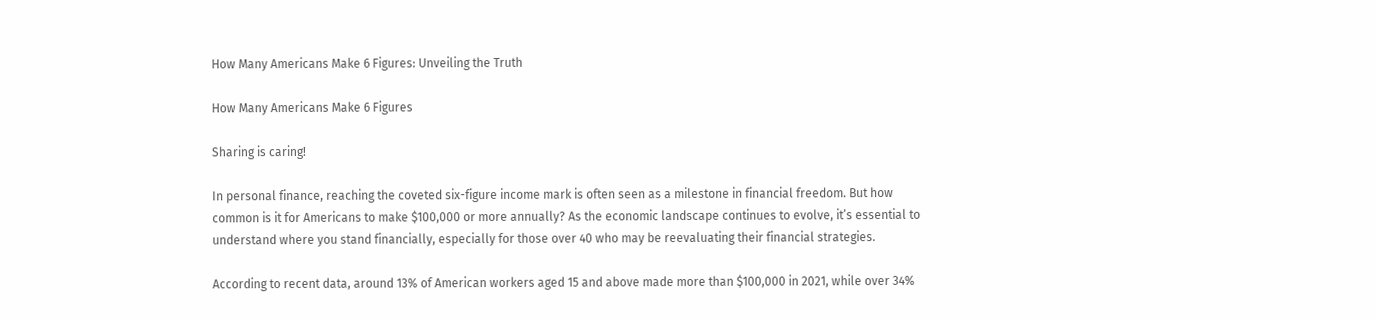How Many Americans Make 6 Figures: Unveiling the Truth

How Many Americans Make 6 Figures

Sharing is caring!

In personal finance, reaching the coveted six-figure income mark is often seen as a milestone in financial freedom. But how common is it for Americans to make $100,000 or more annually? As the economic landscape continues to evolve, it’s essential to understand where you stand financially, especially for those over 40 who may be reevaluating their financial strategies.

According to recent data, around 13% of American workers aged 15 and above made more than $100,000 in 2021, while over 34%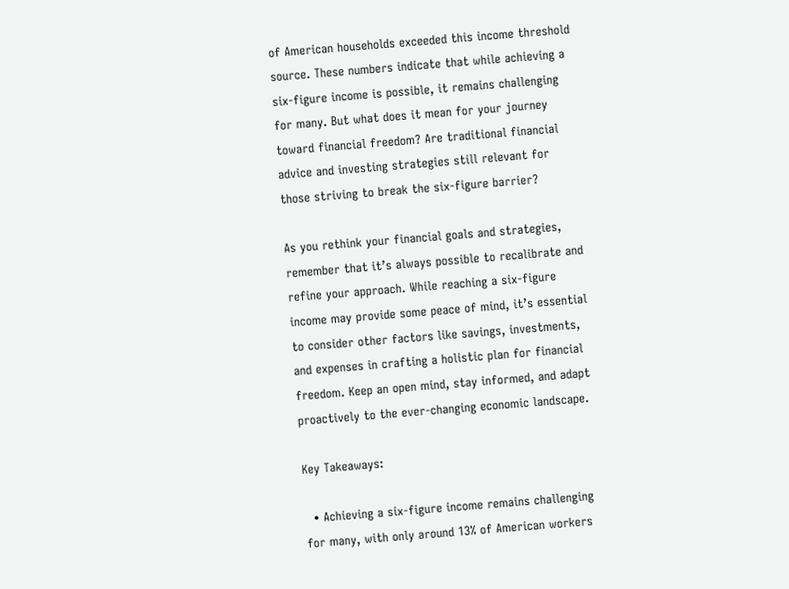of American households exceeded this income threshold source. These numbers indicate that while achieving a six-figure income is possible, it remains challenging for many. But what does it mean for your journey toward financial freedom? Are traditional financial advice and investing strategies still relevant for those striving to break the six-figure barrier?

As you rethink your financial goals and strategies, remember that it’s always possible to recalibrate and refine your approach. While reaching a six-figure income may provide some peace of mind, it’s essential to consider other factors like savings, investments, and expenses in crafting a holistic plan for financial freedom. Keep an open mind, stay informed, and adapt proactively to the ever-changing economic landscape.

Key Takeaways:

  • Achieving a six-figure income remains challenging for many, with only around 13% of American workers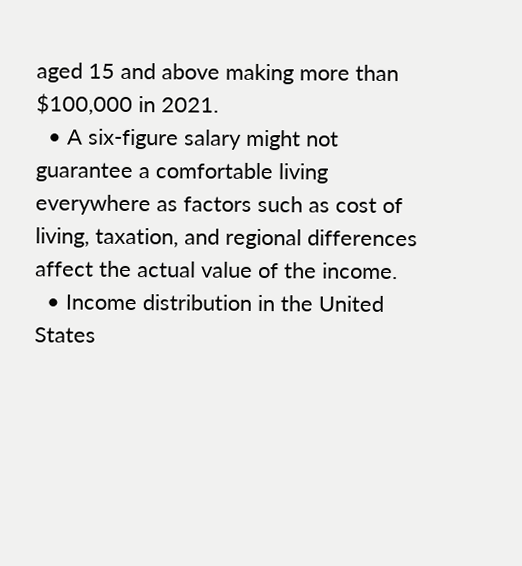aged 15 and above making more than $100,000 in 2021.
  • A six-figure salary might not guarantee a comfortable living everywhere as factors such as cost of living, taxation, and regional differences affect the actual value of the income.
  • Income distribution in the United States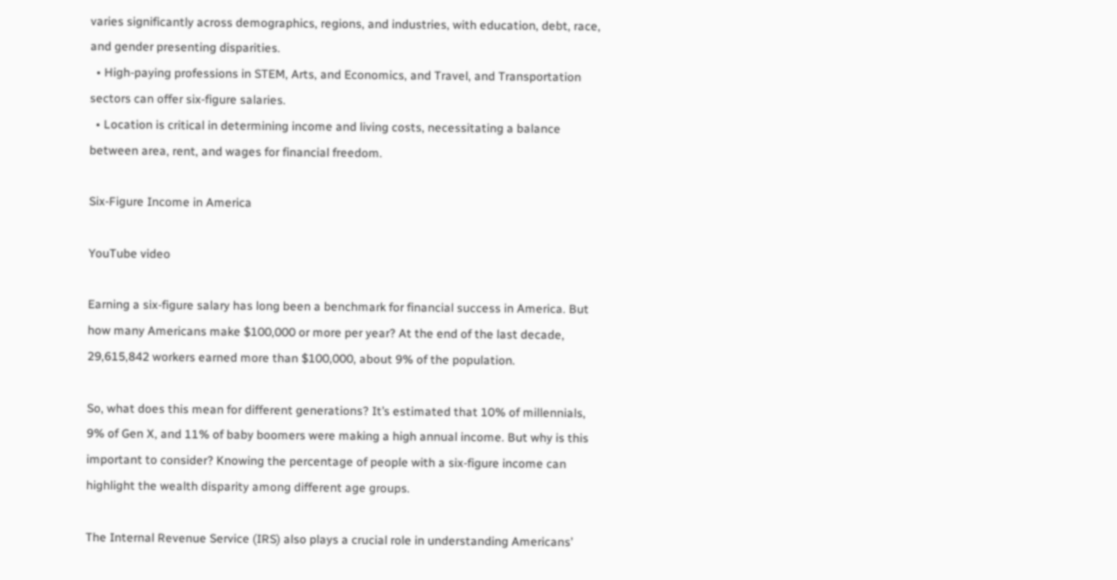varies significantly across demographics, regions, and industries, with education, debt, race, and gender presenting disparities.
  • High-paying professions in STEM, Arts, and Economics, and Travel, and Transportation sectors can offer six-figure salaries.
  • Location is critical in determining income and living costs, necessitating a balance between area, rent, and wages for financial freedom.

Six-Figure Income in America

YouTube video

Earning a six-figure salary has long been a benchmark for financial success in America. But how many Americans make $100,000 or more per year? At the end of the last decade, 29,615,842 workers earned more than $100,000, about 9% of the population.

So, what does this mean for different generations? It’s estimated that 10% of millennials, 9% of Gen X, and 11% of baby boomers were making a high annual income. But why is this important to consider? Knowing the percentage of people with a six-figure income can highlight the wealth disparity among different age groups.

The Internal Revenue Service (IRS) also plays a crucial role in understanding Americans’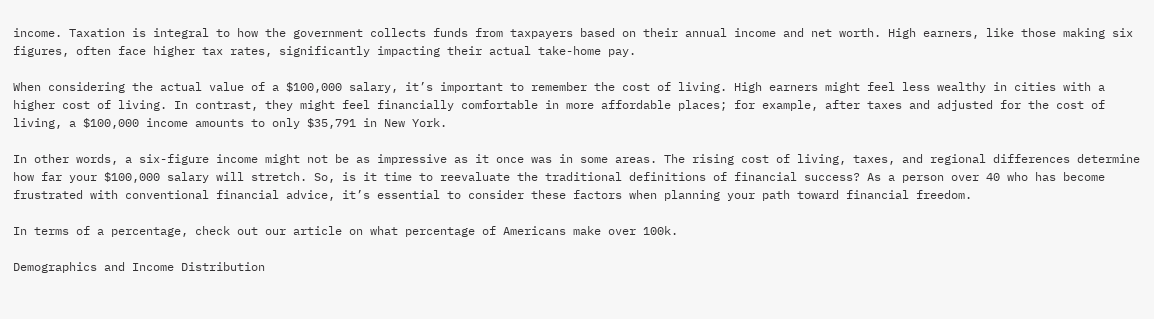income. Taxation is integral to how the government collects funds from taxpayers based on their annual income and net worth. High earners, like those making six figures, often face higher tax rates, significantly impacting their actual take-home pay.

When considering the actual value of a $100,000 salary, it’s important to remember the cost of living. High earners might feel less wealthy in cities with a higher cost of living. In contrast, they might feel financially comfortable in more affordable places; for example, after taxes and adjusted for the cost of living, a $100,000 income amounts to only $35,791 in New York.

In other words, a six-figure income might not be as impressive as it once was in some areas. The rising cost of living, taxes, and regional differences determine how far your $100,000 salary will stretch. So, is it time to reevaluate the traditional definitions of financial success? As a person over 40 who has become frustrated with conventional financial advice, it’s essential to consider these factors when planning your path toward financial freedom.

In terms of a percentage, check out our article on what percentage of Americans make over 100k.

Demographics and Income Distribution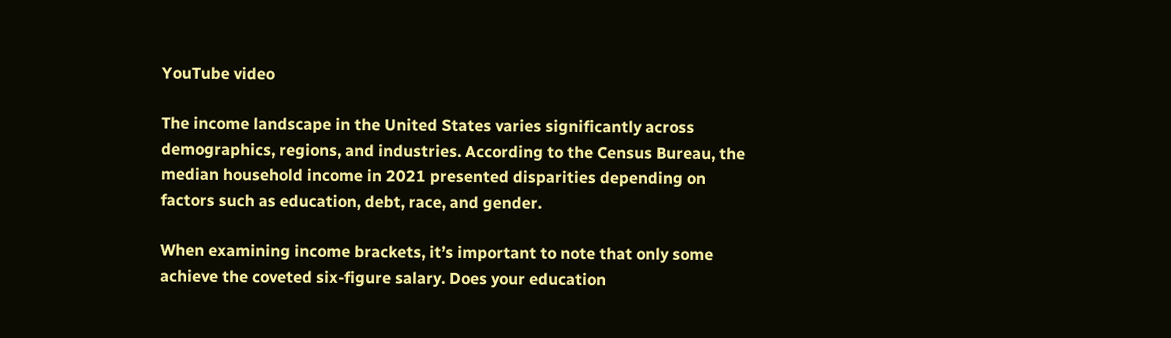YouTube video

The income landscape in the United States varies significantly across demographics, regions, and industries. According to the Census Bureau, the median household income in 2021 presented disparities depending on factors such as education, debt, race, and gender.

When examining income brackets, it’s important to note that only some achieve the coveted six-figure salary. Does your education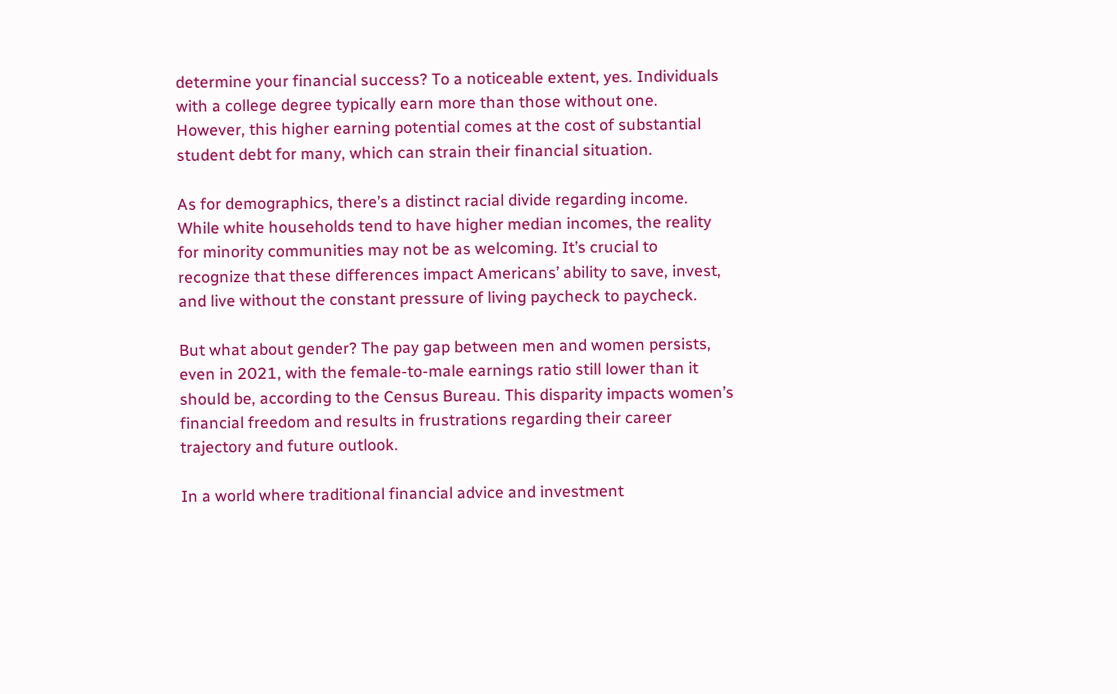determine your financial success? To a noticeable extent, yes. Individuals with a college degree typically earn more than those without one. However, this higher earning potential comes at the cost of substantial student debt for many, which can strain their financial situation.

As for demographics, there’s a distinct racial divide regarding income. While white households tend to have higher median incomes, the reality for minority communities may not be as welcoming. It’s crucial to recognize that these differences impact Americans’ ability to save, invest, and live without the constant pressure of living paycheck to paycheck.

But what about gender? The pay gap between men and women persists, even in 2021, with the female-to-male earnings ratio still lower than it should be, according to the Census Bureau. This disparity impacts women’s financial freedom and results in frustrations regarding their career trajectory and future outlook.

In a world where traditional financial advice and investment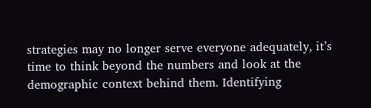strategies may no longer serve everyone adequately, it’s time to think beyond the numbers and look at the demographic context behind them. Identifying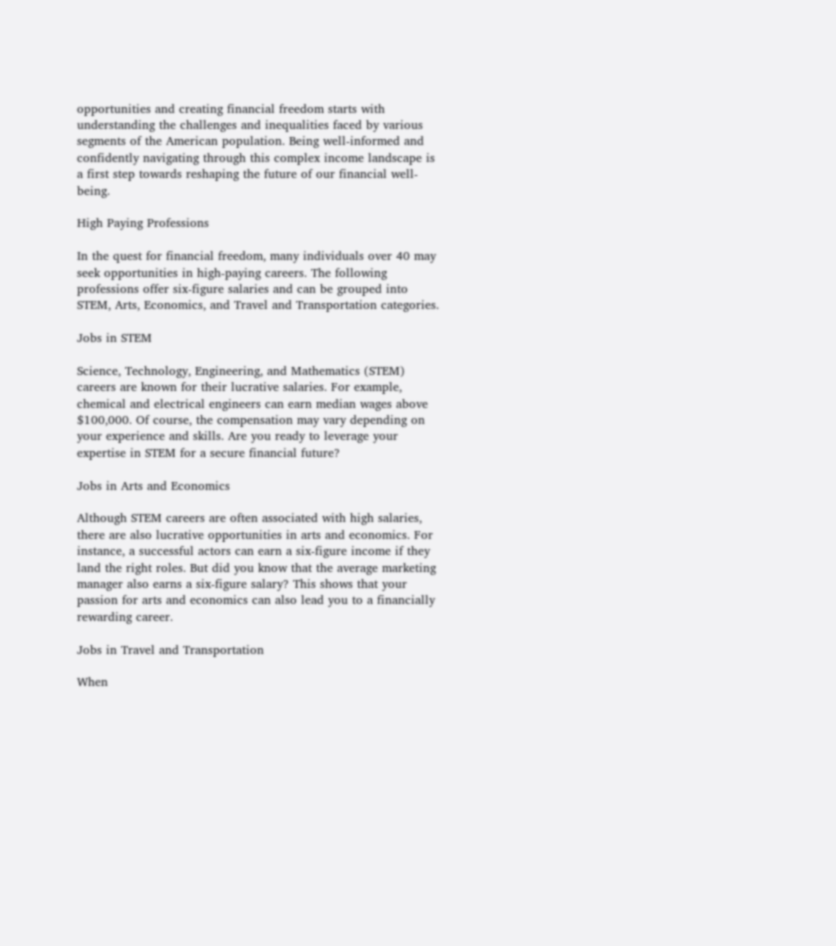opportunities and creating financial freedom starts with understanding the challenges and inequalities faced by various segments of the American population. Being well-informed and confidently navigating through this complex income landscape is a first step towards reshaping the future of our financial well-being.

High Paying Professions

In the quest for financial freedom, many individuals over 40 may seek opportunities in high-paying careers. The following professions offer six-figure salaries and can be grouped into STEM, Arts, Economics, and Travel and Transportation categories.

Jobs in STEM

Science, Technology, Engineering, and Mathematics (STEM) careers are known for their lucrative salaries. For example, chemical and electrical engineers can earn median wages above $100,000. Of course, the compensation may vary depending on your experience and skills. Are you ready to leverage your expertise in STEM for a secure financial future?

Jobs in Arts and Economics

Although STEM careers are often associated with high salaries, there are also lucrative opportunities in arts and economics. For instance, a successful actors can earn a six-figure income if they land the right roles. But did you know that the average marketing manager also earns a six-figure salary? This shows that your passion for arts and economics can also lead you to a financially rewarding career.

Jobs in Travel and Transportation

When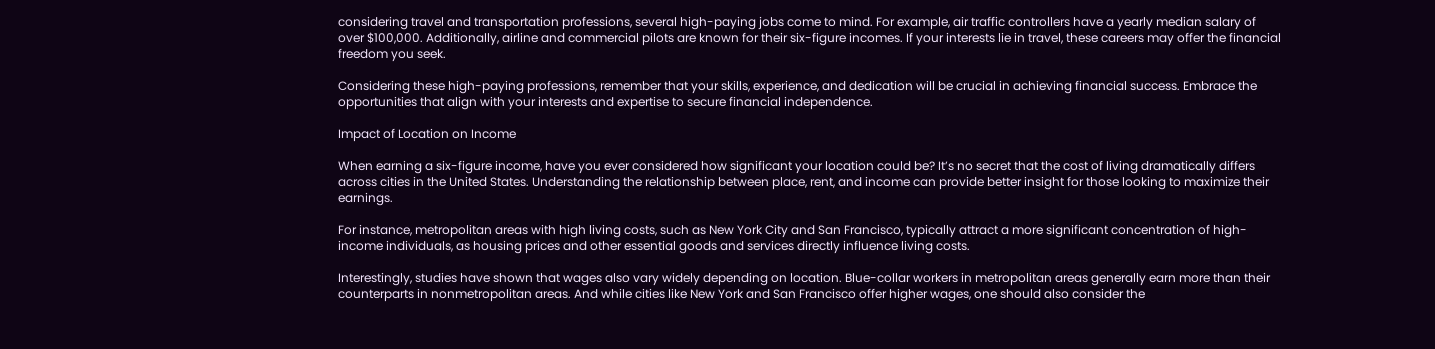considering travel and transportation professions, several high-paying jobs come to mind. For example, air traffic controllers have a yearly median salary of over $100,000. Additionally, airline and commercial pilots are known for their six-figure incomes. If your interests lie in travel, these careers may offer the financial freedom you seek.

Considering these high-paying professions, remember that your skills, experience, and dedication will be crucial in achieving financial success. Embrace the opportunities that align with your interests and expertise to secure financial independence.

Impact of Location on Income

When earning a six-figure income, have you ever considered how significant your location could be? It’s no secret that the cost of living dramatically differs across cities in the United States. Understanding the relationship between place, rent, and income can provide better insight for those looking to maximize their earnings.

For instance, metropolitan areas with high living costs, such as New York City and San Francisco, typically attract a more significant concentration of high-income individuals, as housing prices and other essential goods and services directly influence living costs.

Interestingly, studies have shown that wages also vary widely depending on location. Blue-collar workers in metropolitan areas generally earn more than their counterparts in nonmetropolitan areas. And while cities like New York and San Francisco offer higher wages, one should also consider the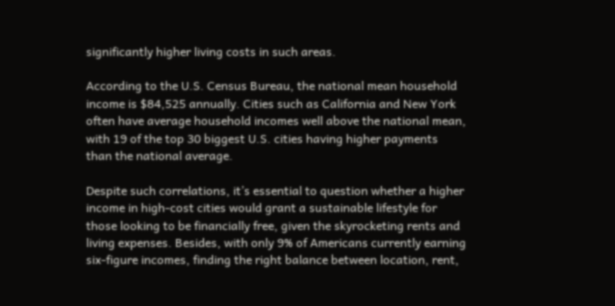significantly higher living costs in such areas.

According to the U.S. Census Bureau, the national mean household income is $84,525 annually. Cities such as California and New York often have average household incomes well above the national mean, with 19 of the top 30 biggest U.S. cities having higher payments than the national average.

Despite such correlations, it’s essential to question whether a higher income in high-cost cities would grant a sustainable lifestyle for those looking to be financially free, given the skyrocketing rents and living expenses. Besides, with only 9% of Americans currently earning six-figure incomes, finding the right balance between location, rent,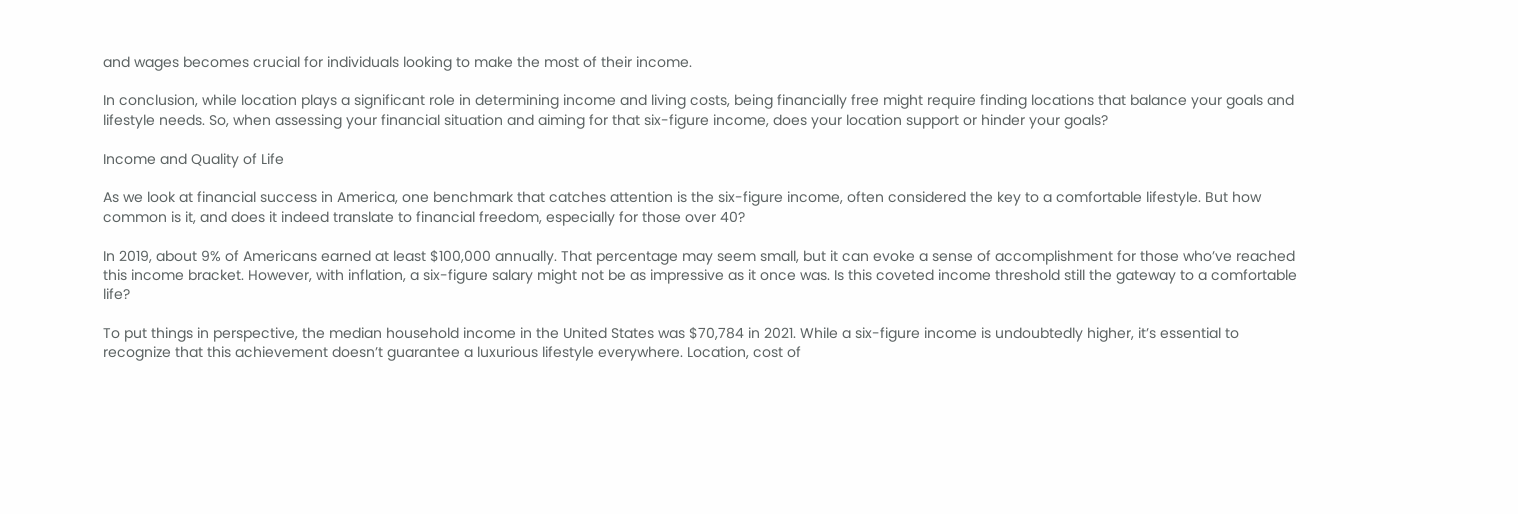and wages becomes crucial for individuals looking to make the most of their income.

In conclusion, while location plays a significant role in determining income and living costs, being financially free might require finding locations that balance your goals and lifestyle needs. So, when assessing your financial situation and aiming for that six-figure income, does your location support or hinder your goals?

Income and Quality of Life

As we look at financial success in America, one benchmark that catches attention is the six-figure income, often considered the key to a comfortable lifestyle. But how common is it, and does it indeed translate to financial freedom, especially for those over 40?

In 2019, about 9% of Americans earned at least $100,000 annually. That percentage may seem small, but it can evoke a sense of accomplishment for those who’ve reached this income bracket. However, with inflation, a six-figure salary might not be as impressive as it once was. Is this coveted income threshold still the gateway to a comfortable life?

To put things in perspective, the median household income in the United States was $70,784 in 2021. While a six-figure income is undoubtedly higher, it’s essential to recognize that this achievement doesn’t guarantee a luxurious lifestyle everywhere. Location, cost of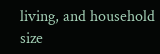living, and household size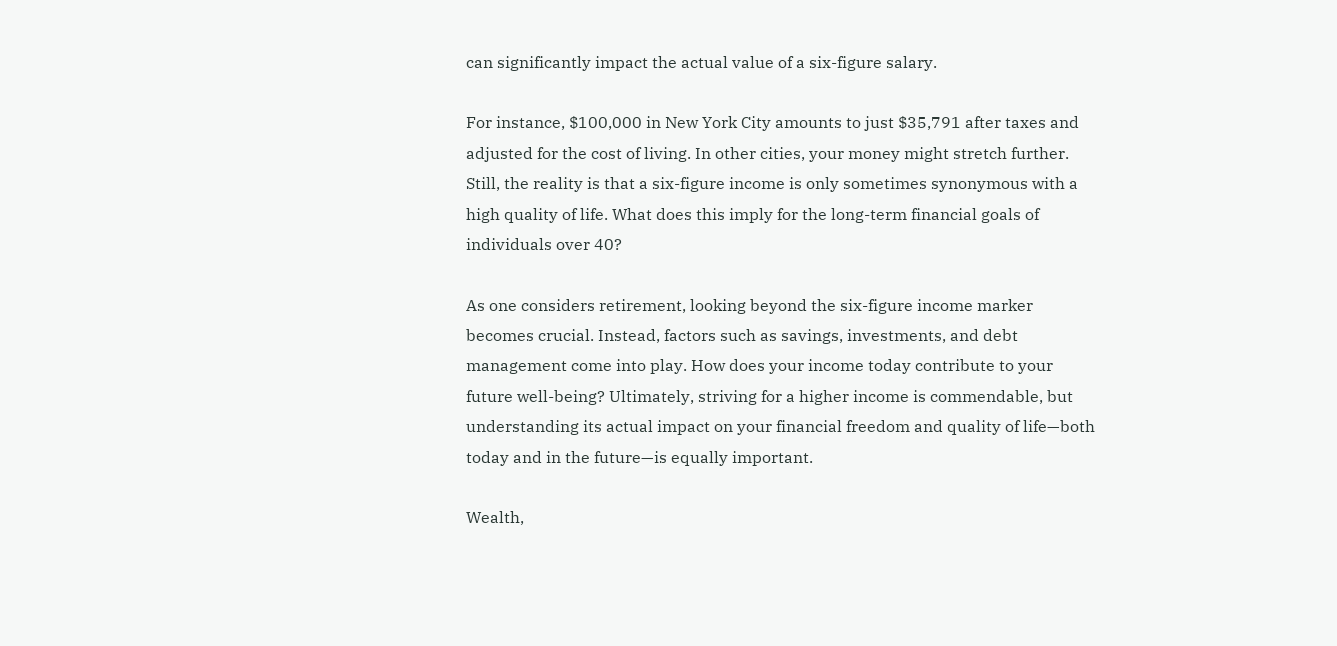can significantly impact the actual value of a six-figure salary.

For instance, $100,000 in New York City amounts to just $35,791 after taxes and adjusted for the cost of living. In other cities, your money might stretch further. Still, the reality is that a six-figure income is only sometimes synonymous with a high quality of life. What does this imply for the long-term financial goals of individuals over 40?

As one considers retirement, looking beyond the six-figure income marker becomes crucial. Instead, factors such as savings, investments, and debt management come into play. How does your income today contribute to your future well-being? Ultimately, striving for a higher income is commendable, but understanding its actual impact on your financial freedom and quality of life—both today and in the future—is equally important.

Wealth,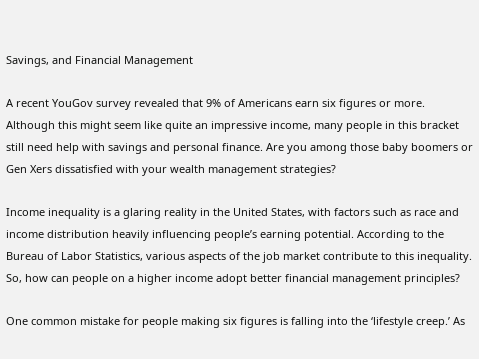Savings, and Financial Management

A recent YouGov survey revealed that 9% of Americans earn six figures or more. Although this might seem like quite an impressive income, many people in this bracket still need help with savings and personal finance. Are you among those baby boomers or Gen Xers dissatisfied with your wealth management strategies?

Income inequality is a glaring reality in the United States, with factors such as race and income distribution heavily influencing people’s earning potential. According to the Bureau of Labor Statistics, various aspects of the job market contribute to this inequality. So, how can people on a higher income adopt better financial management principles?

One common mistake for people making six figures is falling into the ‘lifestyle creep.’ As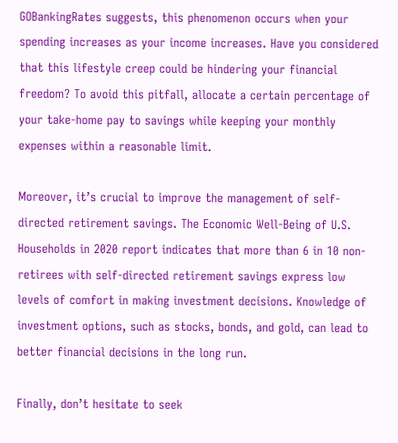GOBankingRates suggests, this phenomenon occurs when your spending increases as your income increases. Have you considered that this lifestyle creep could be hindering your financial freedom? To avoid this pitfall, allocate a certain percentage of your take-home pay to savings while keeping your monthly expenses within a reasonable limit.

Moreover, it’s crucial to improve the management of self-directed retirement savings. The Economic Well-Being of U.S. Households in 2020 report indicates that more than 6 in 10 non-retirees with self-directed retirement savings express low levels of comfort in making investment decisions. Knowledge of investment options, such as stocks, bonds, and gold, can lead to better financial decisions in the long run.

Finally, don’t hesitate to seek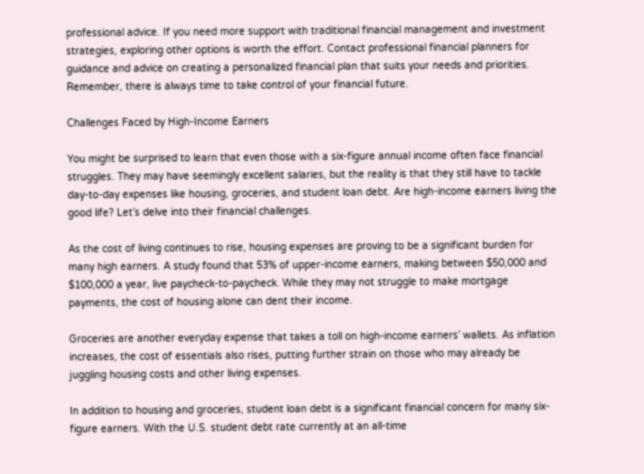professional advice. If you need more support with traditional financial management and investment strategies, exploring other options is worth the effort. Contact professional financial planners for guidance and advice on creating a personalized financial plan that suits your needs and priorities. Remember, there is always time to take control of your financial future.

Challenges Faced by High-Income Earners

You might be surprised to learn that even those with a six-figure annual income often face financial struggles. They may have seemingly excellent salaries, but the reality is that they still have to tackle day-to-day expenses like housing, groceries, and student loan debt. Are high-income earners living the good life? Let’s delve into their financial challenges.

As the cost of living continues to rise, housing expenses are proving to be a significant burden for many high earners. A study found that 53% of upper-income earners, making between $50,000 and $100,000 a year, live paycheck-to-paycheck. While they may not struggle to make mortgage payments, the cost of housing alone can dent their income.

Groceries are another everyday expense that takes a toll on high-income earners’ wallets. As inflation increases, the cost of essentials also rises, putting further strain on those who may already be juggling housing costs and other living expenses.

In addition to housing and groceries, student loan debt is a significant financial concern for many six-figure earners. With the U.S. student debt rate currently at an all-time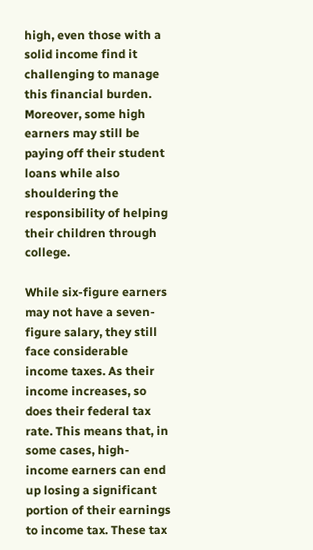high, even those with a solid income find it challenging to manage this financial burden. Moreover, some high earners may still be paying off their student loans while also shouldering the responsibility of helping their children through college.

While six-figure earners may not have a seven-figure salary, they still face considerable income taxes. As their income increases, so does their federal tax rate. This means that, in some cases, high-income earners can end up losing a significant portion of their earnings to income tax. These tax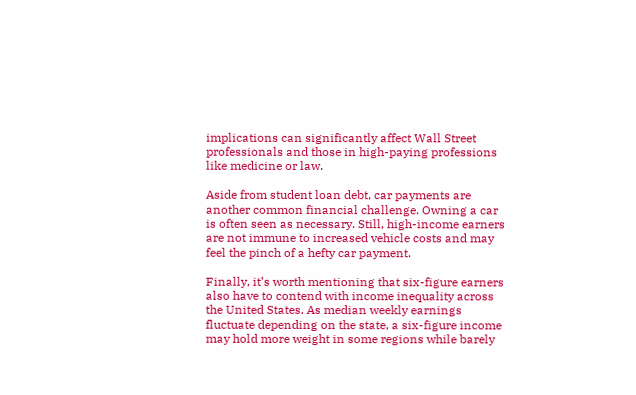implications can significantly affect Wall Street professionals and those in high-paying professions like medicine or law.

Aside from student loan debt, car payments are another common financial challenge. Owning a car is often seen as necessary. Still, high-income earners are not immune to increased vehicle costs and may feel the pinch of a hefty car payment.

Finally, it’s worth mentioning that six-figure earners also have to contend with income inequality across the United States. As median weekly earnings fluctuate depending on the state, a six-figure income may hold more weight in some regions while barely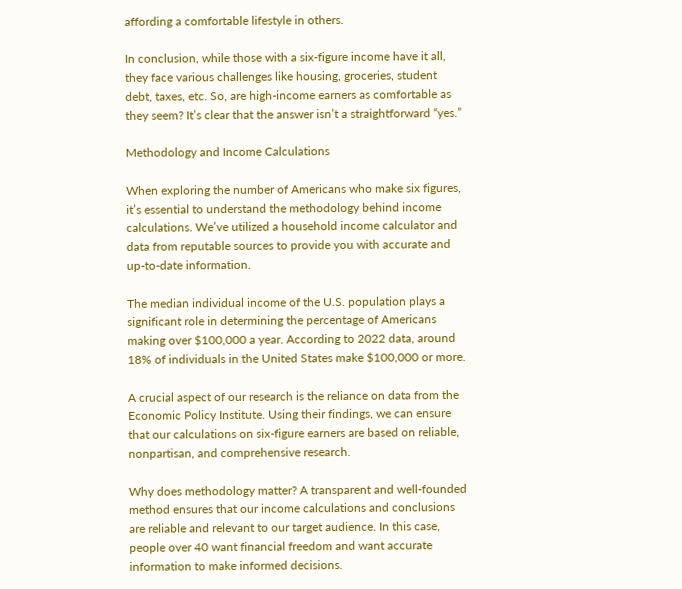affording a comfortable lifestyle in others.

In conclusion, while those with a six-figure income have it all, they face various challenges like housing, groceries, student debt, taxes, etc. So, are high-income earners as comfortable as they seem? It’s clear that the answer isn’t a straightforward “yes.”

Methodology and Income Calculations

When exploring the number of Americans who make six figures, it’s essential to understand the methodology behind income calculations. We’ve utilized a household income calculator and data from reputable sources to provide you with accurate and up-to-date information.

The median individual income of the U.S. population plays a significant role in determining the percentage of Americans making over $100,000 a year. According to 2022 data, around 18% of individuals in the United States make $100,000 or more.

A crucial aspect of our research is the reliance on data from the Economic Policy Institute. Using their findings, we can ensure that our calculations on six-figure earners are based on reliable, nonpartisan, and comprehensive research.

Why does methodology matter? A transparent and well-founded method ensures that our income calculations and conclusions are reliable and relevant to our target audience. In this case, people over 40 want financial freedom and want accurate information to make informed decisions.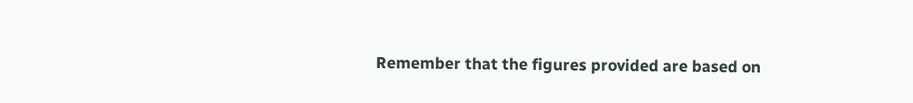Remember that the figures provided are based on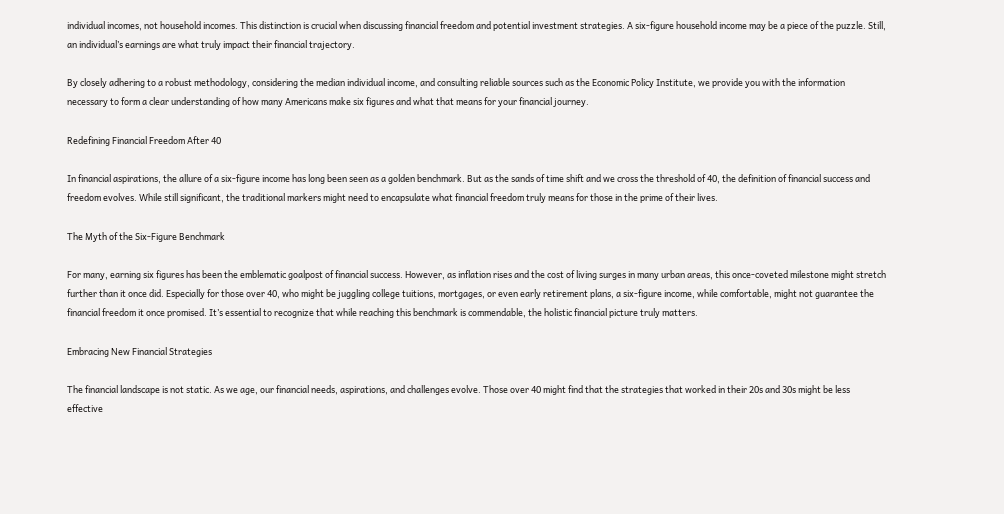individual incomes, not household incomes. This distinction is crucial when discussing financial freedom and potential investment strategies. A six-figure household income may be a piece of the puzzle. Still, an individual’s earnings are what truly impact their financial trajectory.

By closely adhering to a robust methodology, considering the median individual income, and consulting reliable sources such as the Economic Policy Institute, we provide you with the information necessary to form a clear understanding of how many Americans make six figures and what that means for your financial journey.

Redefining Financial Freedom After 40

In financial aspirations, the allure of a six-figure income has long been seen as a golden benchmark. But as the sands of time shift and we cross the threshold of 40, the definition of financial success and freedom evolves. While still significant, the traditional markers might need to encapsulate what financial freedom truly means for those in the prime of their lives.

The Myth of the Six-Figure Benchmark

For many, earning six figures has been the emblematic goalpost of financial success. However, as inflation rises and the cost of living surges in many urban areas, this once-coveted milestone might stretch further than it once did. Especially for those over 40, who might be juggling college tuitions, mortgages, or even early retirement plans, a six-figure income, while comfortable, might not guarantee the financial freedom it once promised. It’s essential to recognize that while reaching this benchmark is commendable, the holistic financial picture truly matters.

Embracing New Financial Strategies

The financial landscape is not static. As we age, our financial needs, aspirations, and challenges evolve. Those over 40 might find that the strategies that worked in their 20s and 30s might be less effective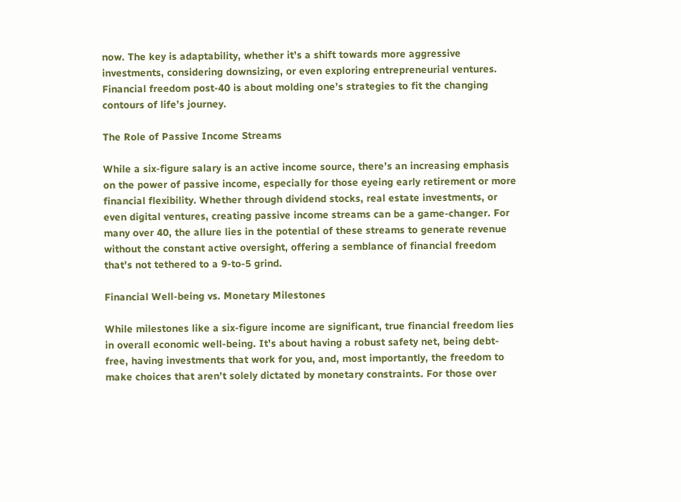now. The key is adaptability, whether it’s a shift towards more aggressive investments, considering downsizing, or even exploring entrepreneurial ventures. Financial freedom post-40 is about molding one’s strategies to fit the changing contours of life’s journey.

The Role of Passive Income Streams

While a six-figure salary is an active income source, there’s an increasing emphasis on the power of passive income, especially for those eyeing early retirement or more financial flexibility. Whether through dividend stocks, real estate investments, or even digital ventures, creating passive income streams can be a game-changer. For many over 40, the allure lies in the potential of these streams to generate revenue without the constant active oversight, offering a semblance of financial freedom that’s not tethered to a 9-to-5 grind.

Financial Well-being vs. Monetary Milestones

While milestones like a six-figure income are significant, true financial freedom lies in overall economic well-being. It’s about having a robust safety net, being debt-free, having investments that work for you, and, most importantly, the freedom to make choices that aren’t solely dictated by monetary constraints. For those over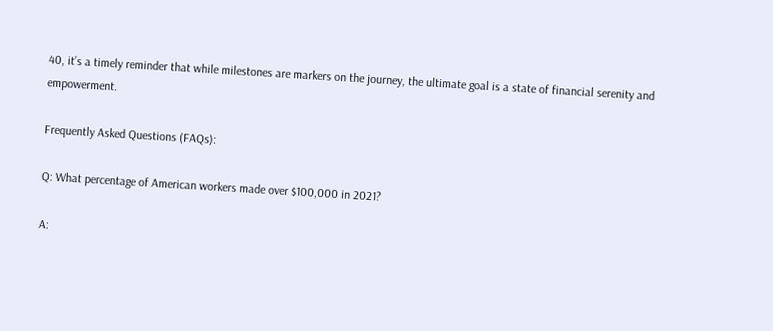40, it’s a timely reminder that while milestones are markers on the journey, the ultimate goal is a state of financial serenity and empowerment.

Frequently Asked Questions (FAQs):

Q: What percentage of American workers made over $100,000 in 2021?

A: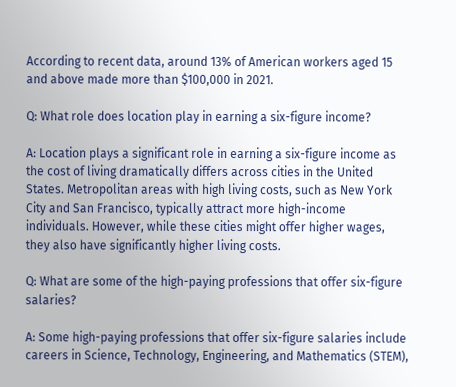According to recent data, around 13% of American workers aged 15 and above made more than $100,000 in 2021.

Q: What role does location play in earning a six-figure income?

A: Location plays a significant role in earning a six-figure income as the cost of living dramatically differs across cities in the United States. Metropolitan areas with high living costs, such as New York City and San Francisco, typically attract more high-income individuals. However, while these cities might offer higher wages, they also have significantly higher living costs.

Q: What are some of the high-paying professions that offer six-figure salaries?

A: Some high-paying professions that offer six-figure salaries include careers in Science, Technology, Engineering, and Mathematics (STEM),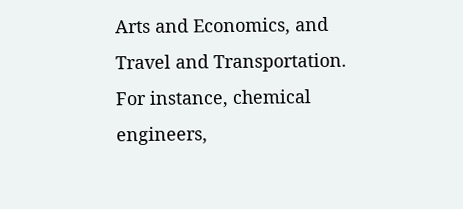Arts and Economics, and Travel and Transportation. For instance, chemical engineers,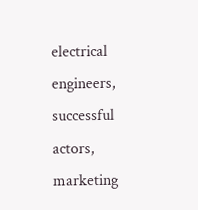electrical engineers, successful actors, marketing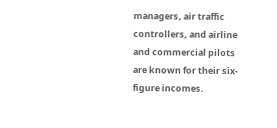managers, air traffic controllers, and airline and commercial pilots are known for their six-figure incomes.